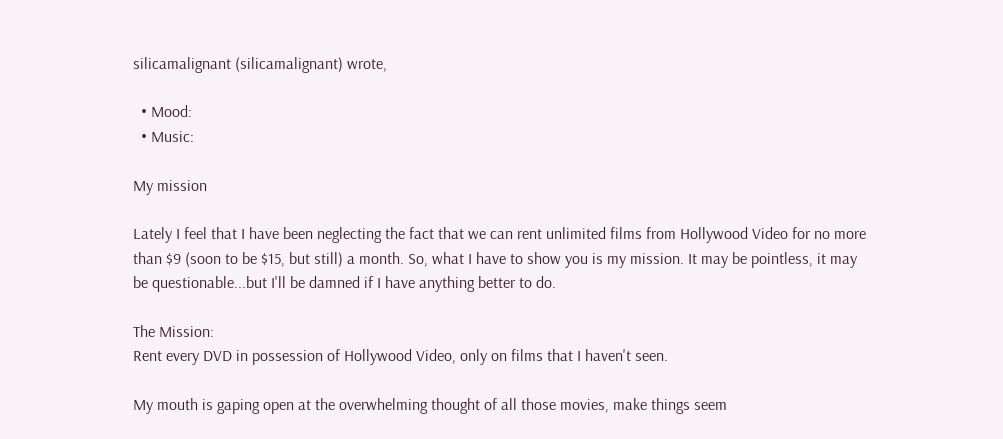silicamalignant (silicamalignant) wrote,

  • Mood:
  • Music:

My mission

Lately I feel that I have been neglecting the fact that we can rent unlimited films from Hollywood Video for no more than $9 (soon to be $15, but still) a month. So, what I have to show you is my mission. It may be pointless, it may be questionable...but I'll be damned if I have anything better to do.

The Mission:
Rent every DVD in possession of Hollywood Video, only on films that I haven't seen.

My mouth is gaping open at the overwhelming thought of all those movies, make things seem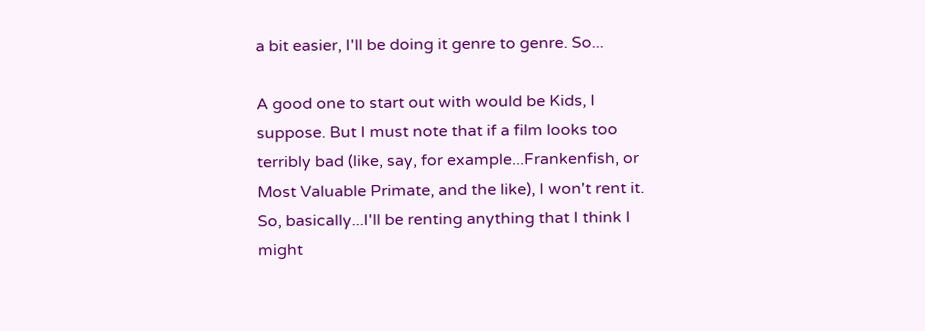a bit easier, I'll be doing it genre to genre. So...

A good one to start out with would be Kids, I suppose. But I must note that if a film looks too terribly bad (like, say, for example...Frankenfish, or Most Valuable Primate, and the like), I won't rent it. So, basically...I'll be renting anything that I think I might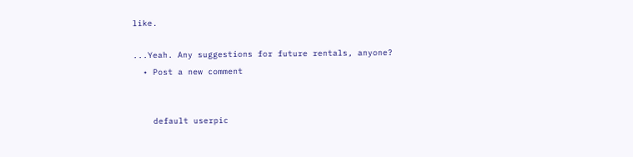like.

...Yeah. Any suggestions for future rentals, anyone?
  • Post a new comment


    default userpic